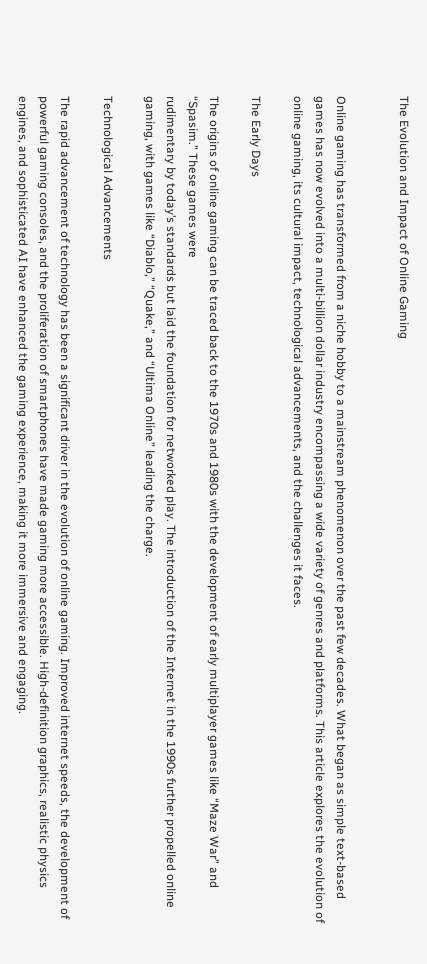The Evolution and Impact of Online Gaming


Online gaming has transformed from a niche hobby to a mainstream phenomenon over the past few decades. What began as simple text-based games has now evolved into a multi-billion dollar industry encompassing a wide variety of genres and platforms. This article explores the evolution of online gaming, its cultural impact, technological advancements, and the challenges it faces.

The Early Days

The origins of online gaming can be traced back to the 1970s and 1980s with the development of early multiplayer games like “Maze War” and “Spasim.” These games were
rudimentary by today’s standards but laid the foundation for networked play. The introduction of the Internet in the 1990s further propelled online gaming, with games like “Diablo,” “Quake,” and “Ultima Online” leading the charge.

Technological Advancements

The rapid advancement of technology has been a significant driver in the evolution of online gaming. Improved internet speeds, the development of powerful gaming consoles, and the proliferation of smartphones have made gaming more accessible. High-definition graphics, realistic physics engines, and sophisticated AI have enhanced the gaming experience, making it more immersive and engaging.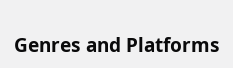Genres and Platforms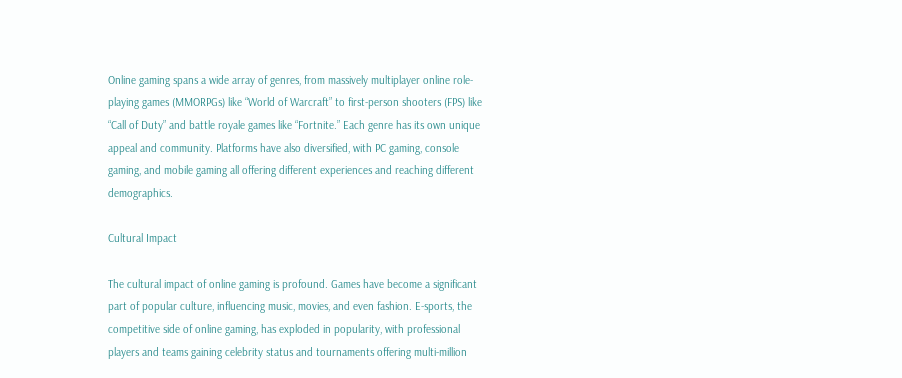Online gaming spans a wide array of genres, from massively multiplayer online role-playing games (MMORPGs) like “World of Warcraft” to first-person shooters (FPS) like “Call of Duty” and battle royale games like “Fortnite.” Each genre has its own unique appeal and community. Platforms have also diversified, with PC gaming, console gaming, and mobile gaming all offering different experiences and reaching different demographics.

Cultural Impact

The cultural impact of online gaming is profound. Games have become a significant part of popular culture, influencing music, movies, and even fashion. E-sports, the competitive side of online gaming, has exploded in popularity, with professional players and teams gaining celebrity status and tournaments offering multi-million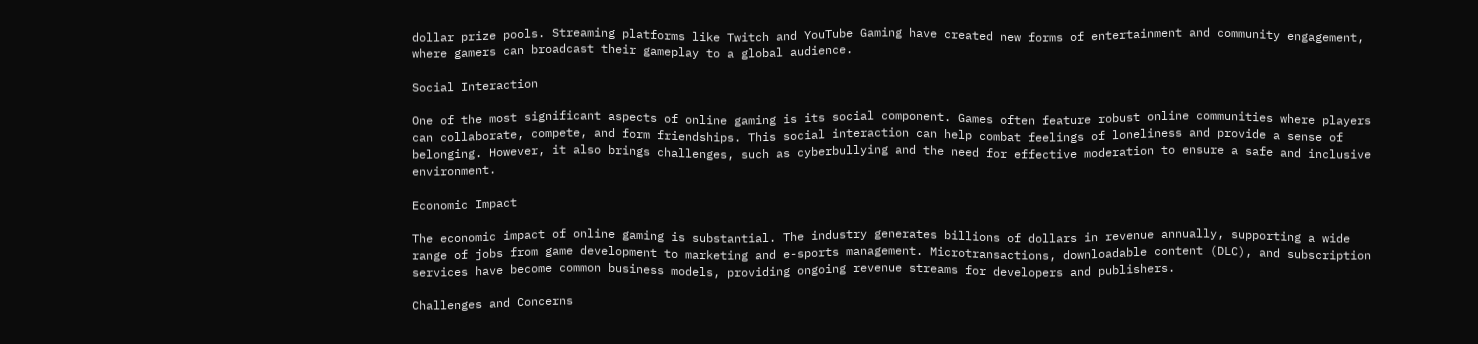dollar prize pools. Streaming platforms like Twitch and YouTube Gaming have created new forms of entertainment and community engagement, where gamers can broadcast their gameplay to a global audience.

Social Interaction

One of the most significant aspects of online gaming is its social component. Games often feature robust online communities where players can collaborate, compete, and form friendships. This social interaction can help combat feelings of loneliness and provide a sense of belonging. However, it also brings challenges, such as cyberbullying and the need for effective moderation to ensure a safe and inclusive environment.

Economic Impact

The economic impact of online gaming is substantial. The industry generates billions of dollars in revenue annually, supporting a wide range of jobs from game development to marketing and e-sports management. Microtransactions, downloadable content (DLC), and subscription services have become common business models, providing ongoing revenue streams for developers and publishers.

Challenges and Concerns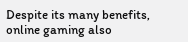Despite its many benefits, online gaming also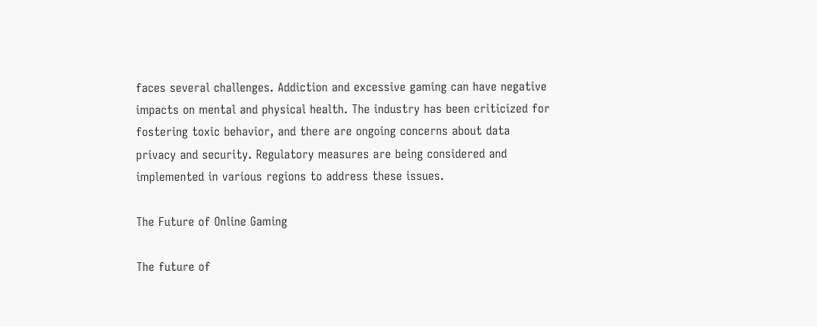faces several challenges. Addiction and excessive gaming can have negative impacts on mental and physical health. The industry has been criticized for fostering toxic behavior, and there are ongoing concerns about data privacy and security. Regulatory measures are being considered and implemented in various regions to address these issues.

The Future of Online Gaming

The future of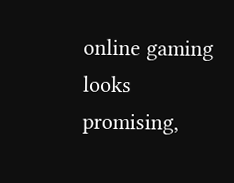online gaming looks promising,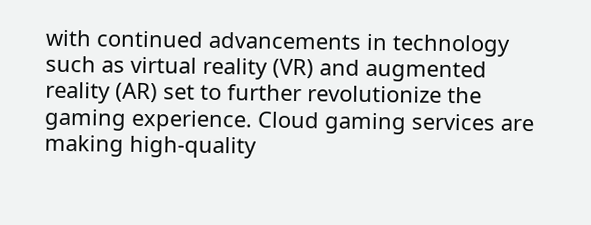with continued advancements in technology such as virtual reality (VR) and augmented reality (AR) set to further revolutionize the gaming experience. Cloud gaming services are making high-quality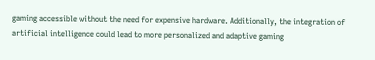gaming accessible without the need for expensive hardware. Additionally, the integration of artificial intelligence could lead to more personalized and adaptive gaming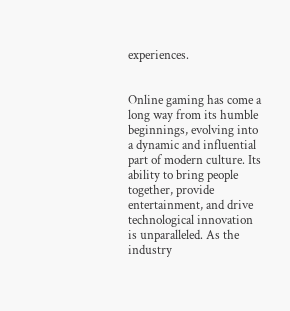experiences.


Online gaming has come a long way from its humble beginnings, evolving into a dynamic and influential part of modern culture. Its ability to bring people together, provide entertainment, and drive technological innovation is unparalleled. As the industry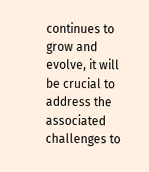continues to grow and evolve, it will be crucial to address the associated challenges to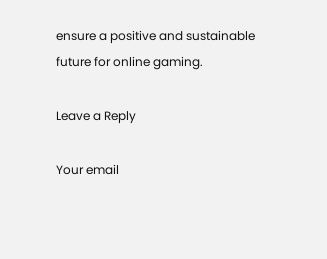ensure a positive and sustainable future for online gaming.

Leave a Reply

Your email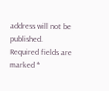address will not be published. Required fields are marked *